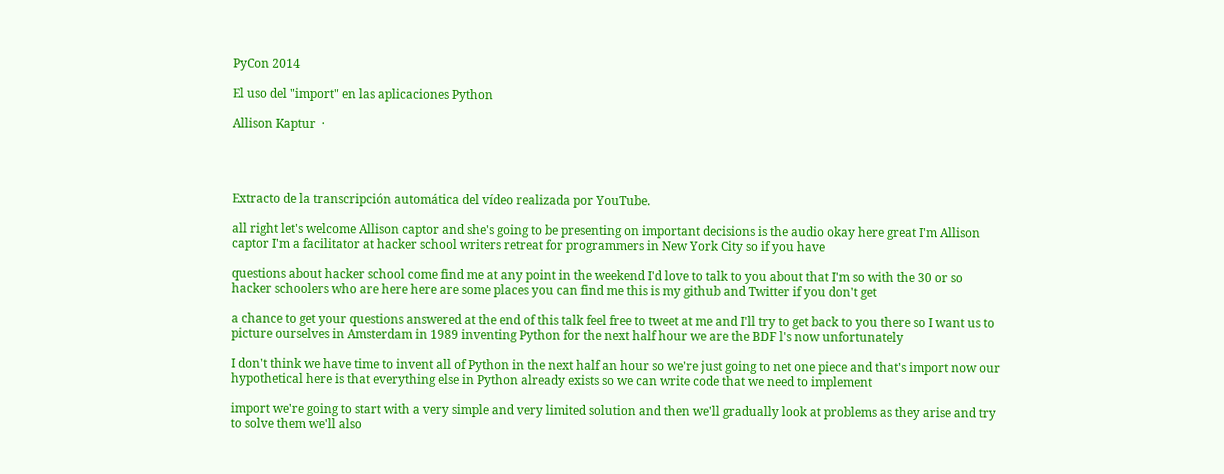PyCon 2014

El uso del "import" en las aplicaciones Python

Allison Kaptur  ·




Extracto de la transcripción automática del vídeo realizada por YouTube.

all right let's welcome Allison captor and she's going to be presenting on important decisions is the audio okay here great I'm Allison captor I'm a facilitator at hacker school writers retreat for programmers in New York City so if you have

questions about hacker school come find me at any point in the weekend I'd love to talk to you about that I'm so with the 30 or so hacker schoolers who are here here are some places you can find me this is my github and Twitter if you don't get

a chance to get your questions answered at the end of this talk feel free to tweet at me and I'll try to get back to you there so I want us to picture ourselves in Amsterdam in 1989 inventing Python for the next half hour we are the BDF l's now unfortunately

I don't think we have time to invent all of Python in the next half an hour so we're just going to net one piece and that's import now our hypothetical here is that everything else in Python already exists so we can write code that we need to implement

import we're going to start with a very simple and very limited solution and then we'll gradually look at problems as they arise and try to solve them we'll also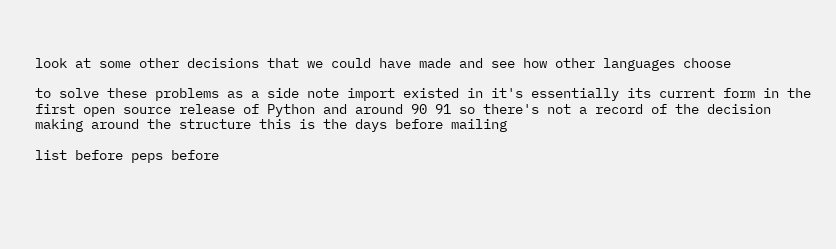look at some other decisions that we could have made and see how other languages choose

to solve these problems as a side note import existed in it's essentially its current form in the first open source release of Python and around 90 91 so there's not a record of the decision making around the structure this is the days before mailing

list before peps before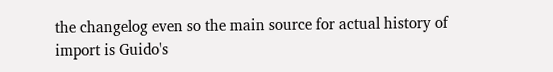the changelog even so the main source for actual history of import is Guido's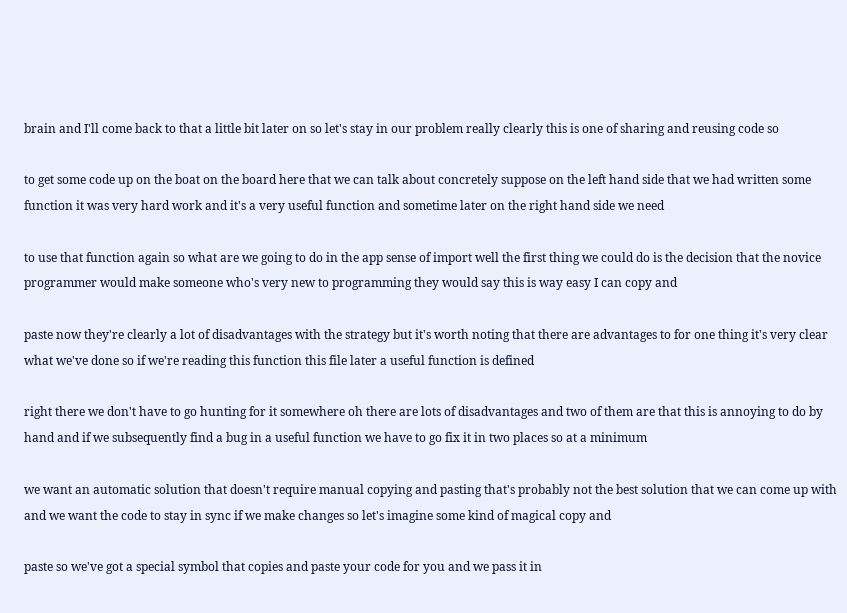brain and I'll come back to that a little bit later on so let's stay in our problem really clearly this is one of sharing and reusing code so

to get some code up on the boat on the board here that we can talk about concretely suppose on the left hand side that we had written some function it was very hard work and it's a very useful function and sometime later on the right hand side we need

to use that function again so what are we going to do in the app sense of import well the first thing we could do is the decision that the novice programmer would make someone who's very new to programming they would say this is way easy I can copy and

paste now they're clearly a lot of disadvantages with the strategy but it's worth noting that there are advantages to for one thing it's very clear what we've done so if we're reading this function this file later a useful function is defined

right there we don't have to go hunting for it somewhere oh there are lots of disadvantages and two of them are that this is annoying to do by hand and if we subsequently find a bug in a useful function we have to go fix it in two places so at a minimum

we want an automatic solution that doesn't require manual copying and pasting that's probably not the best solution that we can come up with and we want the code to stay in sync if we make changes so let's imagine some kind of magical copy and

paste so we've got a special symbol that copies and paste your code for you and we pass it in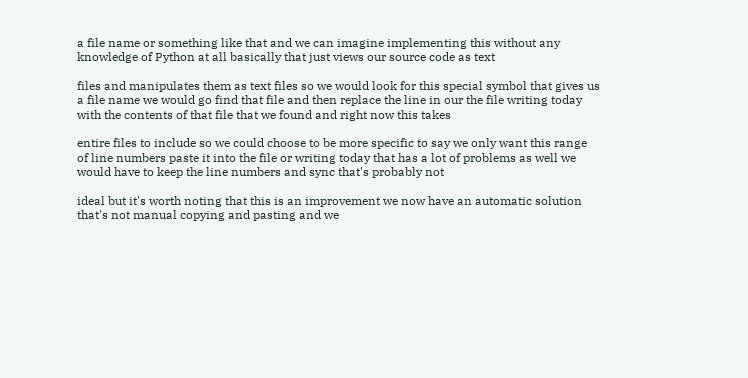a file name or something like that and we can imagine implementing this without any knowledge of Python at all basically that just views our source code as text

files and manipulates them as text files so we would look for this special symbol that gives us a file name we would go find that file and then replace the line in our the file writing today with the contents of that file that we found and right now this takes

entire files to include so we could choose to be more specific to say we only want this range of line numbers paste it into the file or writing today that has a lot of problems as well we would have to keep the line numbers and sync that's probably not

ideal but it's worth noting that this is an improvement we now have an automatic solution that's not manual copying and pasting and we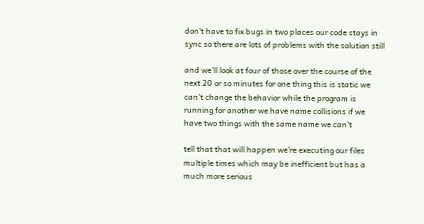don't have to fix bugs in two places our code stays in sync so there are lots of problems with the solution still

and we'll look at four of those over the course of the next 20 or so minutes for one thing this is static we can't change the behavior while the program is running for another we have name collisions if we have two things with the same name we can't

tell that that will happen we're executing our files multiple times which may be inefficient but has a much more serious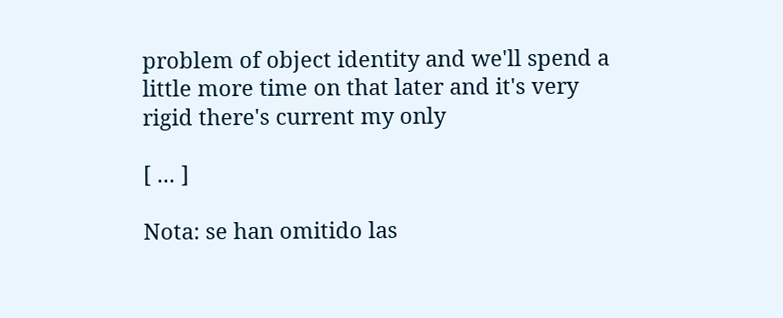problem of object identity and we'll spend a little more time on that later and it's very rigid there's current my only

[ ... ]

Nota: se han omitido las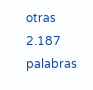otras 2.187 palabras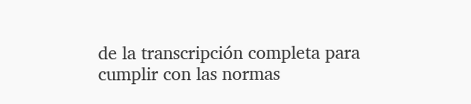de la transcripción completa para cumplir con las normas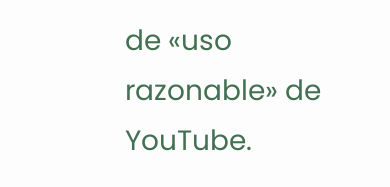de «uso razonable» de YouTube.